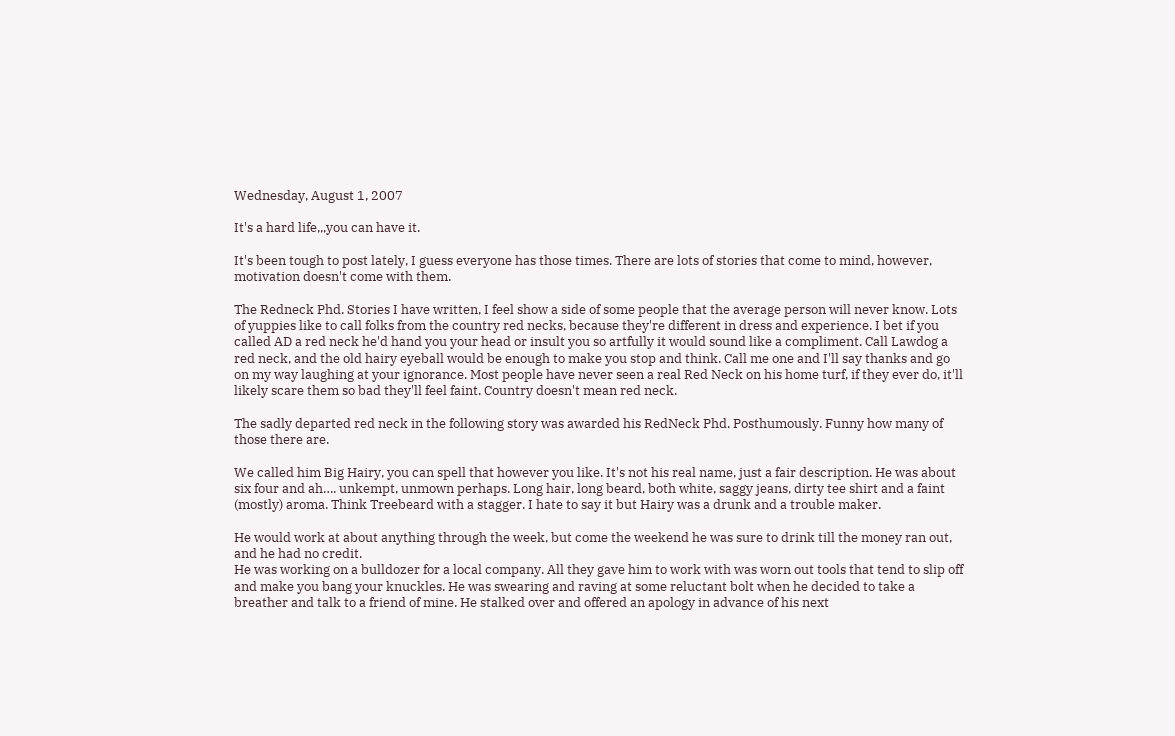Wednesday, August 1, 2007

It's a hard life,,,you can have it.

It's been tough to post lately, I guess everyone has those times. There are lots of stories that come to mind, however, motivation doesn't come with them.

The Redneck Phd. Stories I have written, I feel show a side of some people that the average person will never know. Lots of yuppies like to call folks from the country red necks, because they're different in dress and experience. I bet if you called AD a red neck he'd hand you your head or insult you so artfully it would sound like a compliment. Call Lawdog a red neck, and the old hairy eyeball would be enough to make you stop and think. Call me one and I'll say thanks and go on my way laughing at your ignorance. Most people have never seen a real Red Neck on his home turf, if they ever do, it'll likely scare them so bad they'll feel faint. Country doesn't mean red neck.

The sadly departed red neck in the following story was awarded his RedNeck Phd. Posthumously. Funny how many of those there are.

We called him Big Hairy, you can spell that however you like. It's not his real name, just a fair description. He was about six four and ah…. unkempt, unmown perhaps. Long hair, long beard, both white, saggy jeans, dirty tee shirt and a faint (mostly) aroma. Think Treebeard with a stagger. I hate to say it but Hairy was a drunk and a trouble maker.

He would work at about anything through the week, but come the weekend he was sure to drink till the money ran out, and he had no credit.
He was working on a bulldozer for a local company. All they gave him to work with was worn out tools that tend to slip off and make you bang your knuckles. He was swearing and raving at some reluctant bolt when he decided to take a breather and talk to a friend of mine. He stalked over and offered an apology in advance of his next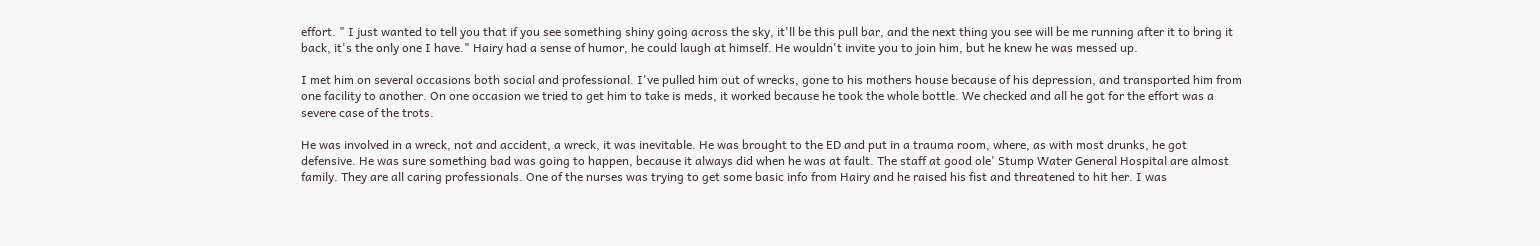effort. " I just wanted to tell you that if you see something shiny going across the sky, it'll be this pull bar, and the next thing you see will be me running after it to bring it back, it's the only one I have." Hairy had a sense of humor, he could laugh at himself. He wouldn't invite you to join him, but he knew he was messed up.

I met him on several occasions both social and professional. I've pulled him out of wrecks, gone to his mothers house because of his depression, and transported him from one facility to another. On one occasion we tried to get him to take is meds, it worked because he took the whole bottle. We checked and all he got for the effort was a severe case of the trots.

He was involved in a wreck, not and accident, a wreck, it was inevitable. He was brought to the ED and put in a trauma room, where, as with most drunks, he got defensive. He was sure something bad was going to happen, because it always did when he was at fault. The staff at good ole' Stump Water General Hospital are almost family. They are all caring professionals. One of the nurses was trying to get some basic info from Hairy and he raised his fist and threatened to hit her. I was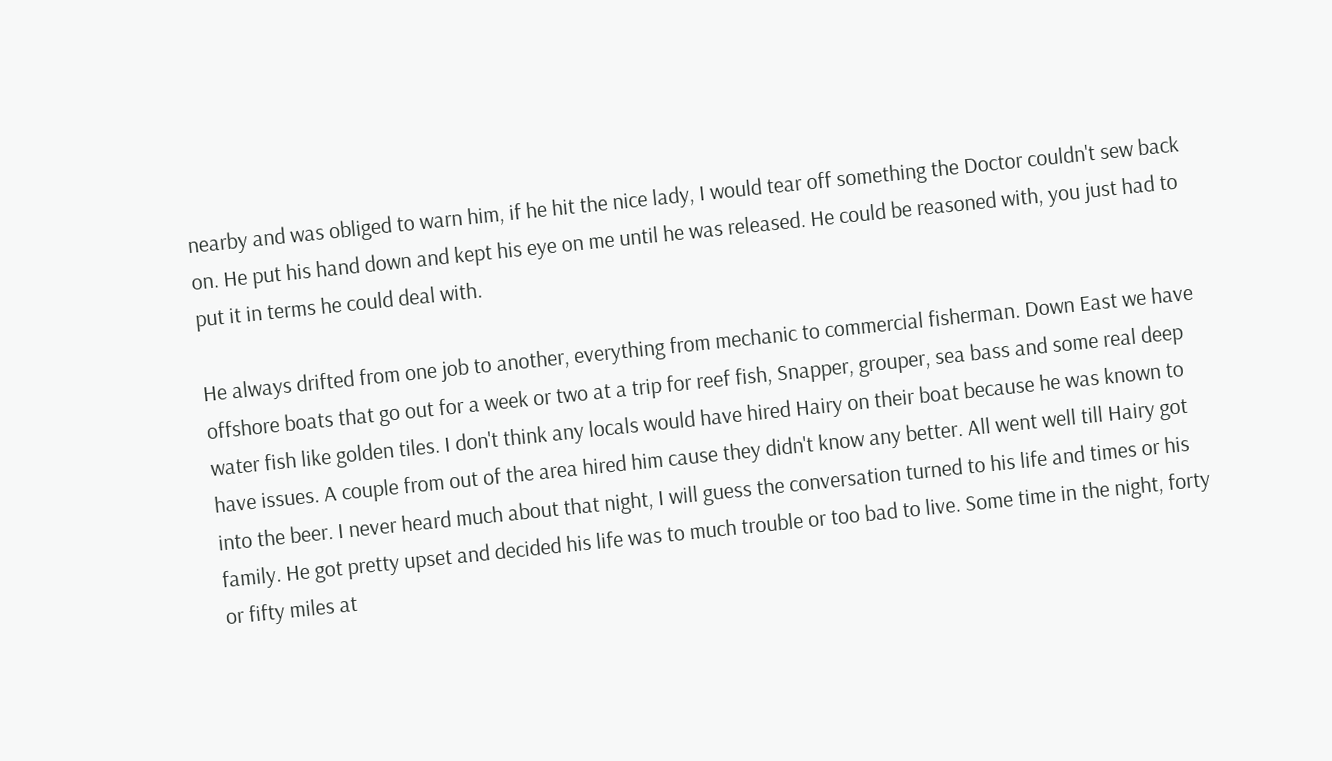nearby and was obliged to warn him, if he hit the nice lady, I would tear off something the Doctor couldn't sew back on. He put his hand down and kept his eye on me until he was released. He could be reasoned with, you just had to put it in terms he could deal with.

He always drifted from one job to another, everything from mechanic to commercial fisherman. Down East we have offshore boats that go out for a week or two at a trip for reef fish, Snapper, grouper, sea bass and some real deep water fish like golden tiles. I don't think any locals would have hired Hairy on their boat because he was known to have issues. A couple from out of the area hired him cause they didn't know any better. All went well till Hairy got into the beer. I never heard much about that night, I will guess the conversation turned to his life and times or his family. He got pretty upset and decided his life was to much trouble or too bad to live. Some time in the night, forty or fifty miles at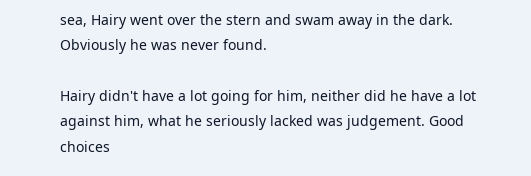sea, Hairy went over the stern and swam away in the dark. Obviously he was never found.

Hairy didn't have a lot going for him, neither did he have a lot against him, what he seriously lacked was judgement. Good choices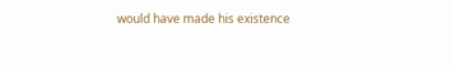would have made his existence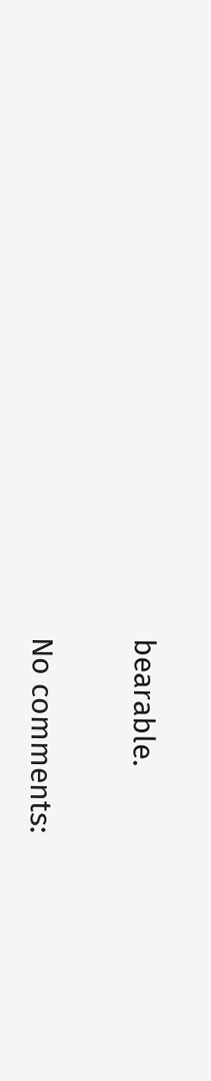bearable.

No comments: